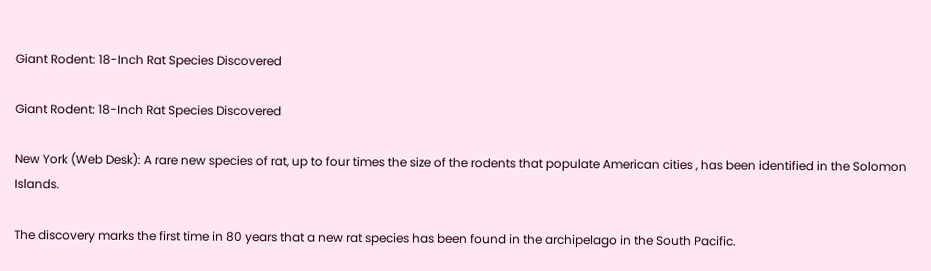Giant Rodent: 18-Inch Rat Species Discovered

Giant Rodent: 18-Inch Rat Species Discovered

New York (Web Desk): A rare new species of rat, up to four times the size of the rodents that populate American cities , has been identified in the Solomon Islands.

The discovery marks the first time in 80 years that a new rat species has been found in the archipelago in the South Pacific.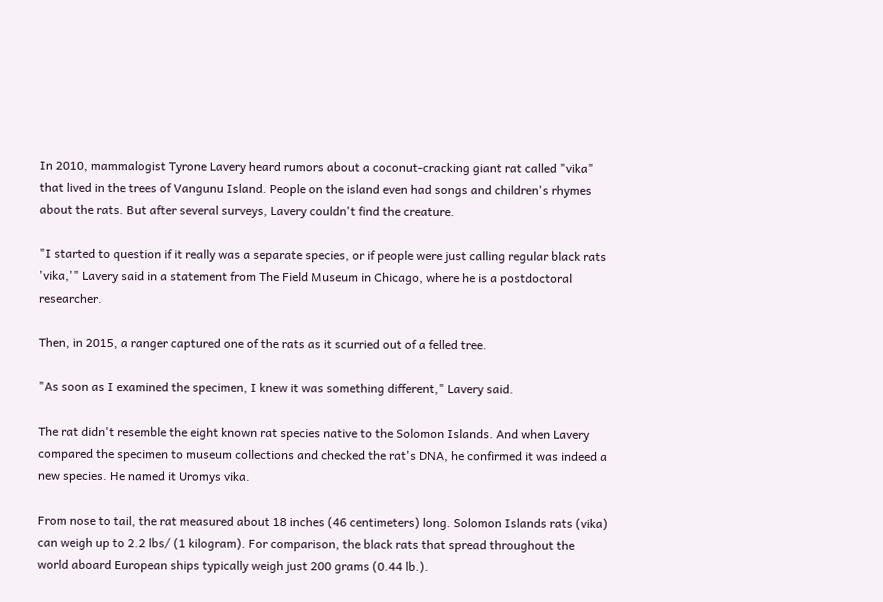In 2010, mammalogist Tyrone Lavery heard rumors about a coconut-cracking giant rat called "vika" that lived in the trees of Vangunu Island. People on the island even had songs and children's rhymes about the rats. But after several surveys, Lavery couldn't find the creature.

"I started to question if it really was a separate species, or if people were just calling regular black rats 'vika,'" Lavery said in a statement from The Field Museum in Chicago, where he is a postdoctoral researcher.

Then, in 2015, a ranger captured one of the rats as it scurried out of a felled tree.

"As soon as I examined the specimen, I knew it was something different," Lavery said.

The rat didn't resemble the eight known rat species native to the Solomon Islands. And when Lavery compared the specimen to museum collections and checked the rat's DNA, he confirmed it was indeed a new species. He named it Uromys vika.

From nose to tail, the rat measured about 18 inches (46 centimeters) long. Solomon Islands rats (vika) can weigh up to 2.2 lbs/ (1 kilogram). For comparison, the black rats that spread throughout the world aboard European ships typically weigh just 200 grams (0.44 lb.).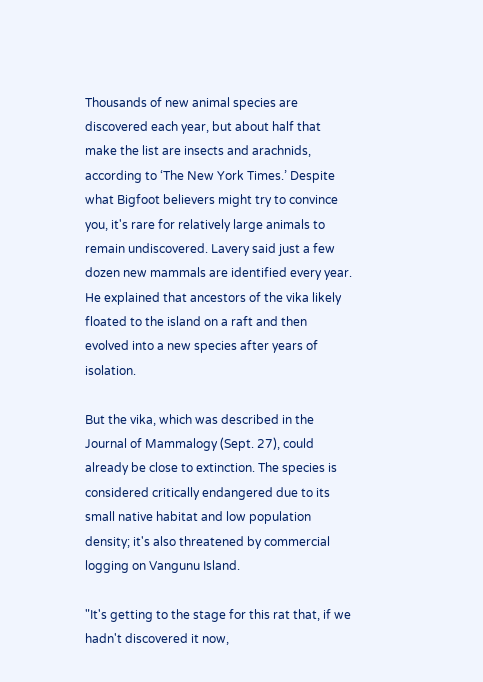Thousands of new animal species are discovered each year, but about half that make the list are insects and arachnids, according to ‘The New York Times.’ Despite what Bigfoot believers might try to convince you, it's rare for relatively large animals to remain undiscovered. Lavery said just a few dozen new mammals are identified every year. He explained that ancestors of the vika likely floated to the island on a raft and then evolved into a new species after years of isolation.

But the vika, which was described in the Journal of Mammalogy (Sept. 27), could already be close to extinction. The species is considered critically endangered due to its small native habitat and low population density; it's also threatened by commercial logging on Vangunu Island.

"It's getting to the stage for this rat that, if we hadn't discovered it now,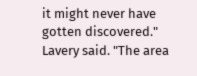it might never have gotten discovered." Lavery said. "The area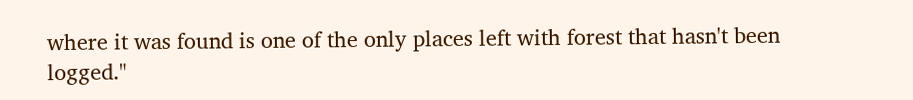where it was found is one of the only places left with forest that hasn't been logged."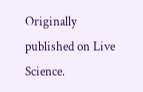Originally published on Live Science.